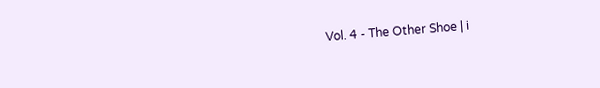Vol. 4 - The Other Shoe | i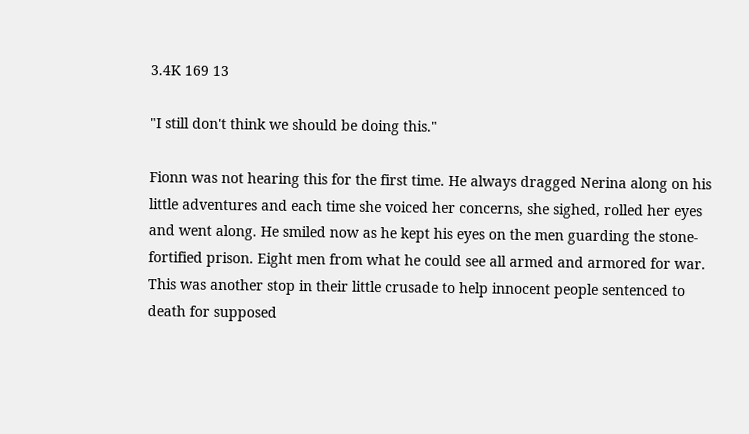3.4K 169 13

"I still don't think we should be doing this."

Fionn was not hearing this for the first time. He always dragged Nerina along on his little adventures and each time she voiced her concerns, she sighed, rolled her eyes and went along. He smiled now as he kept his eyes on the men guarding the stone-fortified prison. Eight men from what he could see all armed and armored for war. This was another stop in their little crusade to help innocent people sentenced to death for supposed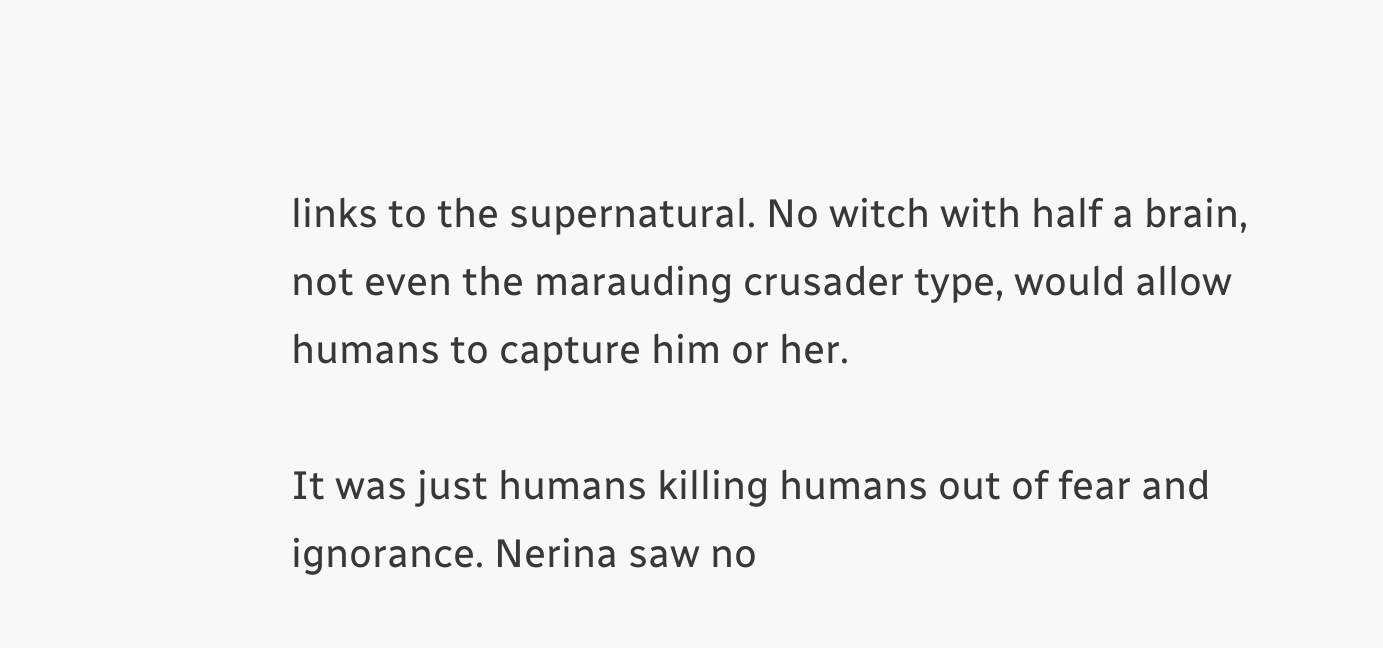links to the supernatural. No witch with half a brain, not even the marauding crusader type, would allow humans to capture him or her.

It was just humans killing humans out of fear and ignorance. Nerina saw no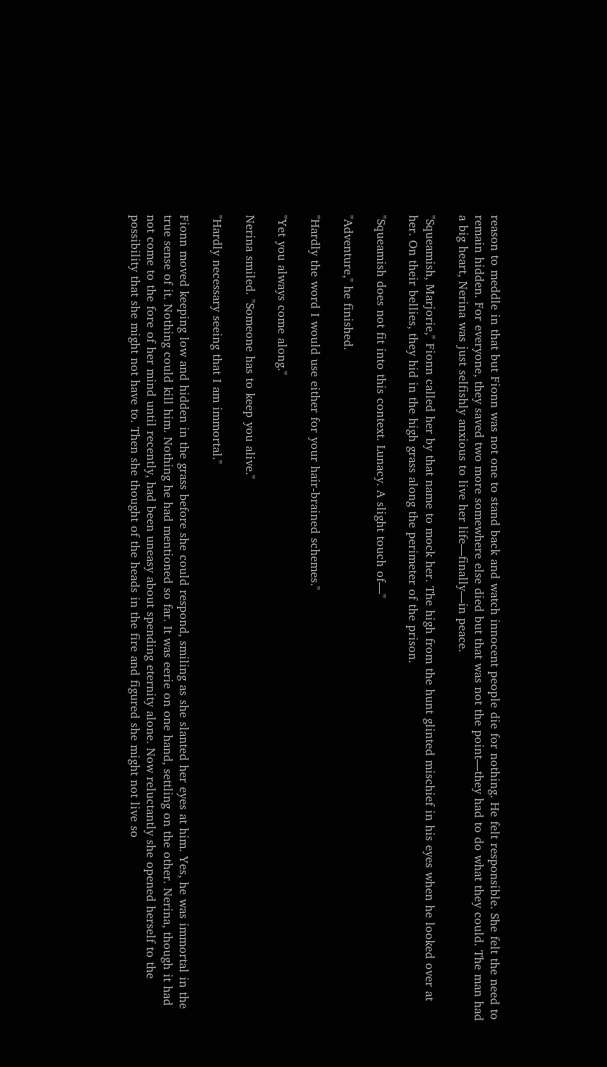reason to meddle in that but Fionn was not one to stand back and watch innocent people die for nothing. He felt responsible. She felt the need to remain hidden. For everyone, they saved two more somewhere else died but that was not the point—they had to do what they could. The man had a big heart, Nerina was just selfishly anxious to live her life—finally—in peace.

"Squeamish, Marjorie," Fionn called her by that name to mock her. The high from the hunt glinted mischief in his eyes when he looked over at her. On their bellies, they hid in the high grass along the perimeter of the prison.

"Squeamish does not fit into this context. Lunacy. A slight touch of—"

"Adventure," he finished.

"Hardly the word I would use either for your hair-brained schemes."

"Yet you always come along."

Nerina smiled. "Someone has to keep you alive."

"Hardly necessary seeing that I am immortal."

Fionn moved keeping low and hidden in the grass before she could respond, smiling as she slanted her eyes at him. Yes, he was immortal in the true sense of it. Nothing could kill him. Nothing he had mentioned so far. It was eerie on one hand, settling on the other. Nerina, though it had not come to the fore of her mind until recently, had been uneasy about spending eternity alone. Now reluctantly she opened herself to the possibility that she might not have to. Then she thought of the heads in the fire and figured she might not live so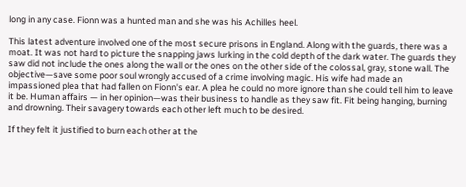long in any case. Fionn was a hunted man and she was his Achilles heel.

This latest adventure involved one of the most secure prisons in England. Along with the guards, there was a moat. It was not hard to picture the snapping jaws lurking in the cold depth of the dark water. The guards they saw did not include the ones along the wall or the ones on the other side of the colossal, gray, stone wall. The objective—save some poor soul wrongly accused of a crime involving magic. His wife had made an impassioned plea that had fallen on Fionn's ear. A plea he could no more ignore than she could tell him to leave it be. Human affairs — in her opinion—was their business to handle as they saw fit. Fit being hanging, burning and drowning. Their savagery towards each other left much to be desired.

If they felt it justified to burn each other at the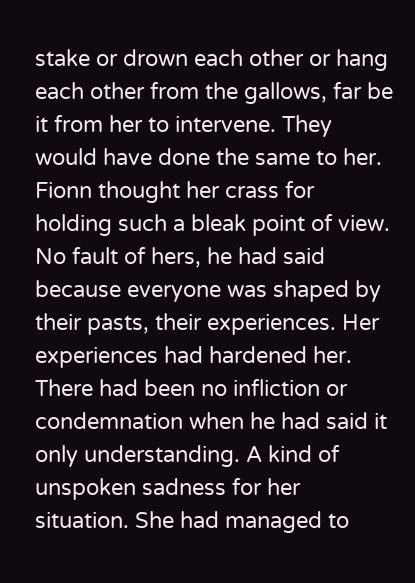stake or drown each other or hang each other from the gallows, far be it from her to intervene. They would have done the same to her. Fionn thought her crass for holding such a bleak point of view. No fault of hers, he had said because everyone was shaped by their pasts, their experiences. Her experiences had hardened her. There had been no infliction or condemnation when he had said it only understanding. A kind of unspoken sadness for her situation. She had managed to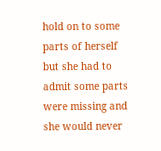hold on to some parts of herself but she had to admit some parts were missing and she would never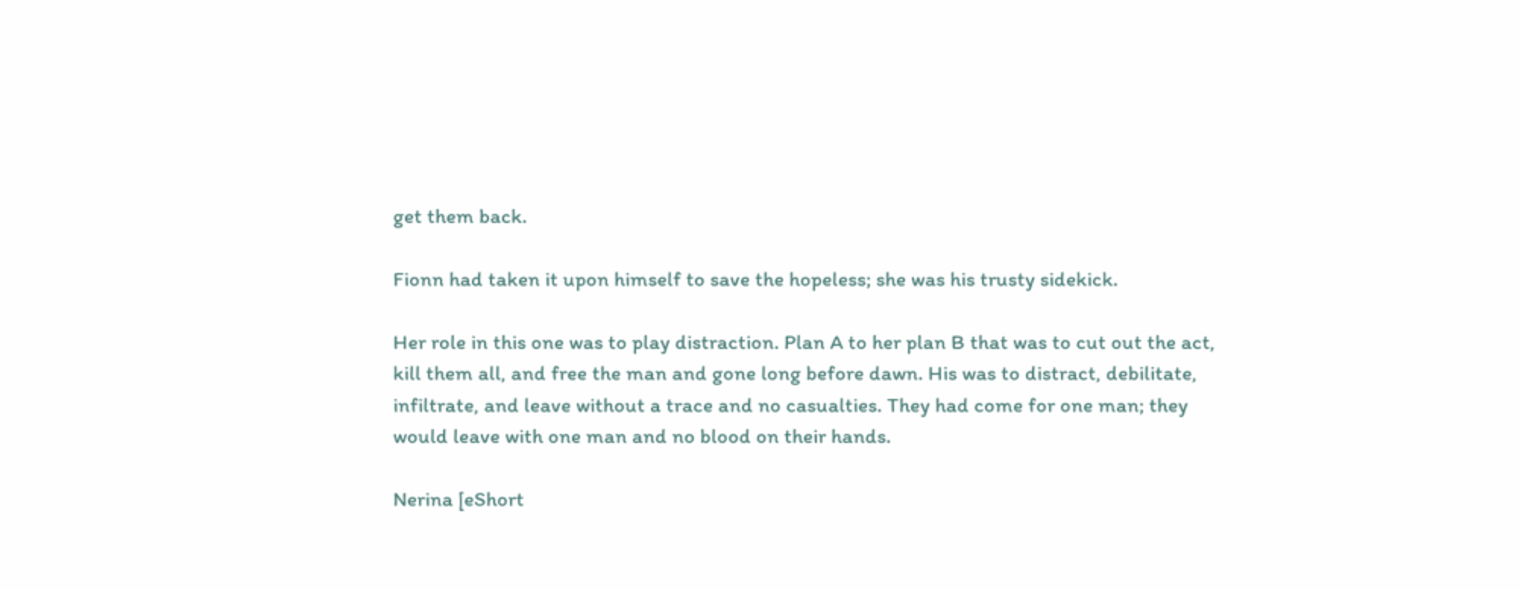get them back.

Fionn had taken it upon himself to save the hopeless; she was his trusty sidekick.

Her role in this one was to play distraction. Plan A to her plan B that was to cut out the act, kill them all, and free the man and gone long before dawn. His was to distract, debilitate, infiltrate, and leave without a trace and no casualties. They had come for one man; they would leave with one man and no blood on their hands.

Nerina [eShort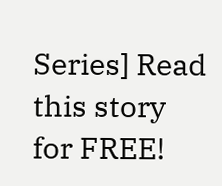Series] Read this story for FREE!